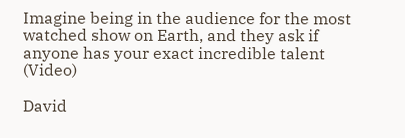Imagine being in the audience for the most watched show on Earth, and they ask if anyone has your exact incredible talent (Video)

David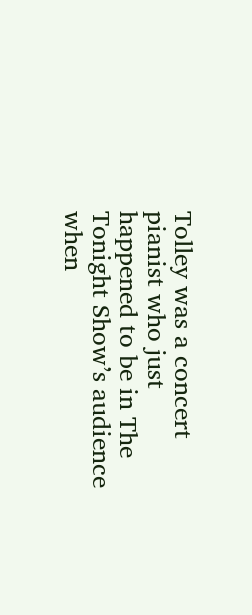Tolley was a concert pianist who just happened to be in The Tonight Show’s audience when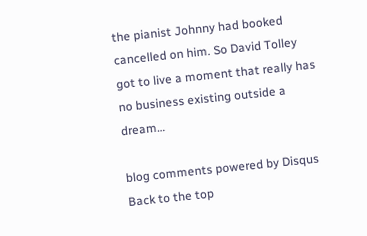the pianist Johnny had booked cancelled on him. So David Tolley got to live a moment that really has no business existing outside a dream…

blog comments powered by Disqus
Back to the top